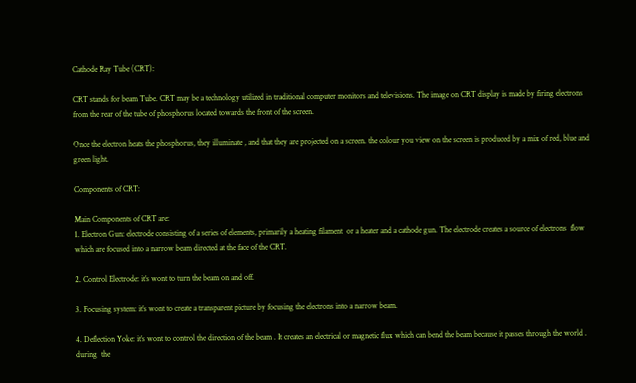Cathode Ray Tube (CRT):

CRT stands for beam Tube. CRT may be a technology utilized in traditional computer monitors and televisions. The image on CRT display is made by firing electrons from the rear of the tube of phosphorus located towards the front of the screen.

Once the electron heats the phosphorus, they illuminate , and that they are projected on a screen. the colour you view on the screen is produced by a mix of red, blue and green light.

Components of CRT:

Main Components of CRT are:
1. Electron Gun: electrode consisting of a series of elements, primarily a heating filament  or a heater and a cathode gun. The electrode creates a source of electrons  flow which are focused into a narrow beam directed at the face of the CRT.

2. Control Electrode: it’s wont to turn the beam on and off.

3. Focusing system: it’s wont to create a transparent picture by focusing the electrons into a narrow beam.

4. Deflection Yoke: it’s wont to control the direction of the beam . It creates an electrical or magnetic flux which can bend the beam because it passes through the world . during  the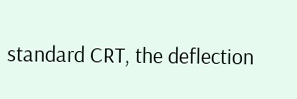standard CRT, the deflection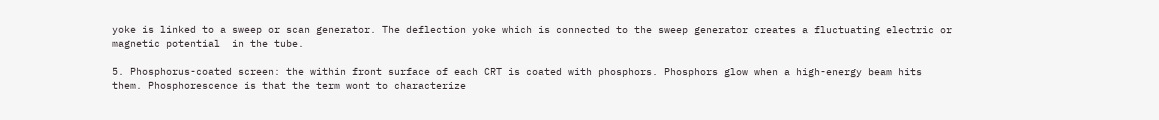yoke is linked to a sweep or scan generator. The deflection yoke which is connected to the sweep generator creates a fluctuating electric or magnetic potential  in the tube.

5. Phosphorus-coated screen: the within front surface of each CRT is coated with phosphors. Phosphors glow when a high-energy beam hits them. Phosphorescence is that the term wont to characterize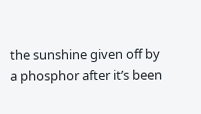the sunshine given off by a phosphor after it’s been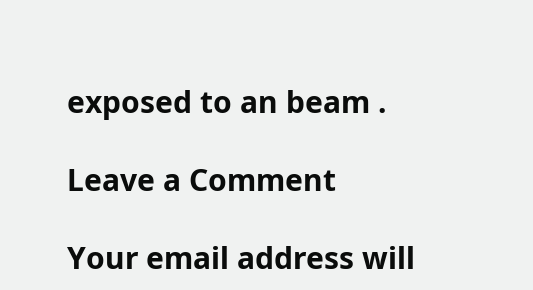exposed to an beam .

Leave a Comment

Your email address will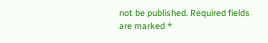not be published. Required fields are marked *